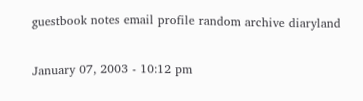guestbook notes email profile random archive diaryland

January 07, 2003 - 10:12 pm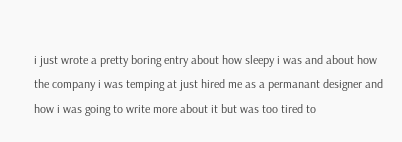i just wrote a pretty boring entry about how sleepy i was and about how the company i was temping at just hired me as a permanant designer and how i was going to write more about it but was too tired to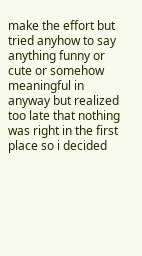make the effort but tried anyhow to say anything funny or cute or somehow meaningful in anyway but realized too late that nothing was right in the first place so i decided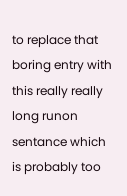to replace that boring entry with this really really long runon sentance which is probably too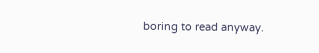boring to read anyway.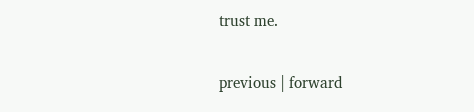trust me.

previous | forward